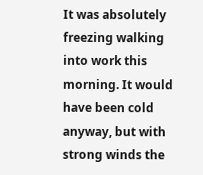It was absolutely freezing walking into work this morning. It would have been cold anyway, but with strong winds the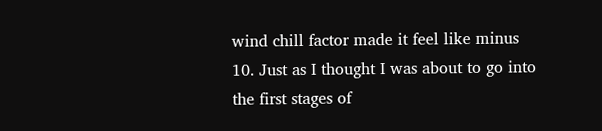wind chill factor made it feel like minus 10. Just as I thought I was about to go into the first stages of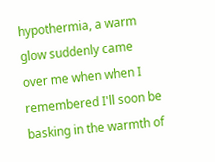hypothermia, a warm glow suddenly came over me when when I remembered I'll soon be basking in the warmth of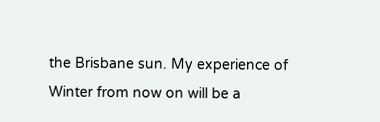the Brisbane sun. My experience of Winter from now on will be a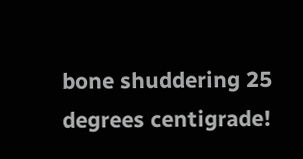bone shuddering 25 degrees centigrade!